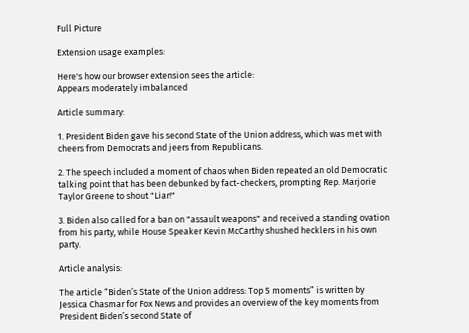Full Picture

Extension usage examples:

Here's how our browser extension sees the article:
Appears moderately imbalanced

Article summary:

1. President Biden gave his second State of the Union address, which was met with cheers from Democrats and jeers from Republicans.

2. The speech included a moment of chaos when Biden repeated an old Democratic talking point that has been debunked by fact-checkers, prompting Rep. Marjorie Taylor Greene to shout "Liar!"

3. Biden also called for a ban on "assault weapons" and received a standing ovation from his party, while House Speaker Kevin McCarthy shushed hecklers in his own party.

Article analysis:

The article “Biden’s State of the Union address: Top 5 moments” is written by Jessica Chasmar for Fox News and provides an overview of the key moments from President Biden’s second State of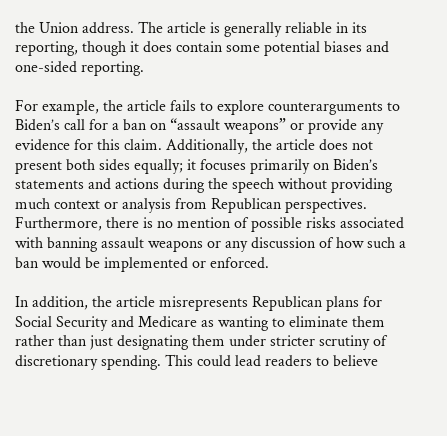the Union address. The article is generally reliable in its reporting, though it does contain some potential biases and one-sided reporting.

For example, the article fails to explore counterarguments to Biden’s call for a ban on “assault weapons” or provide any evidence for this claim. Additionally, the article does not present both sides equally; it focuses primarily on Biden’s statements and actions during the speech without providing much context or analysis from Republican perspectives. Furthermore, there is no mention of possible risks associated with banning assault weapons or any discussion of how such a ban would be implemented or enforced.

In addition, the article misrepresents Republican plans for Social Security and Medicare as wanting to eliminate them rather than just designating them under stricter scrutiny of discretionary spending. This could lead readers to believe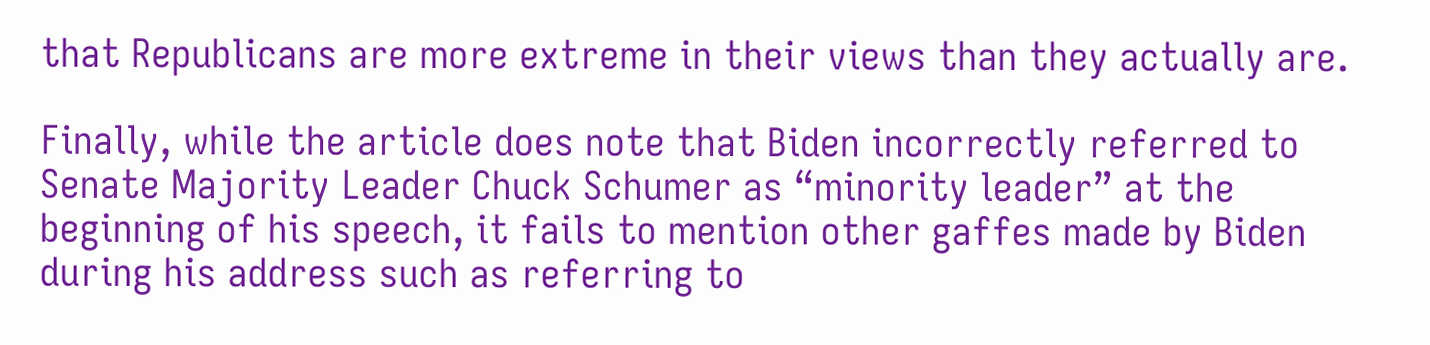that Republicans are more extreme in their views than they actually are.

Finally, while the article does note that Biden incorrectly referred to Senate Majority Leader Chuck Schumer as “minority leader” at the beginning of his speech, it fails to mention other gaffes made by Biden during his address such as referring to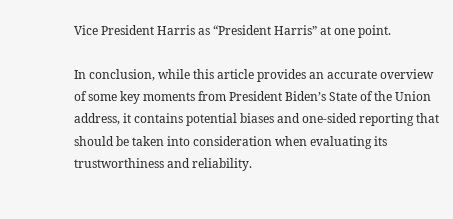Vice President Harris as “President Harris” at one point.

In conclusion, while this article provides an accurate overview of some key moments from President Biden’s State of the Union address, it contains potential biases and one-sided reporting that should be taken into consideration when evaluating its trustworthiness and reliability.